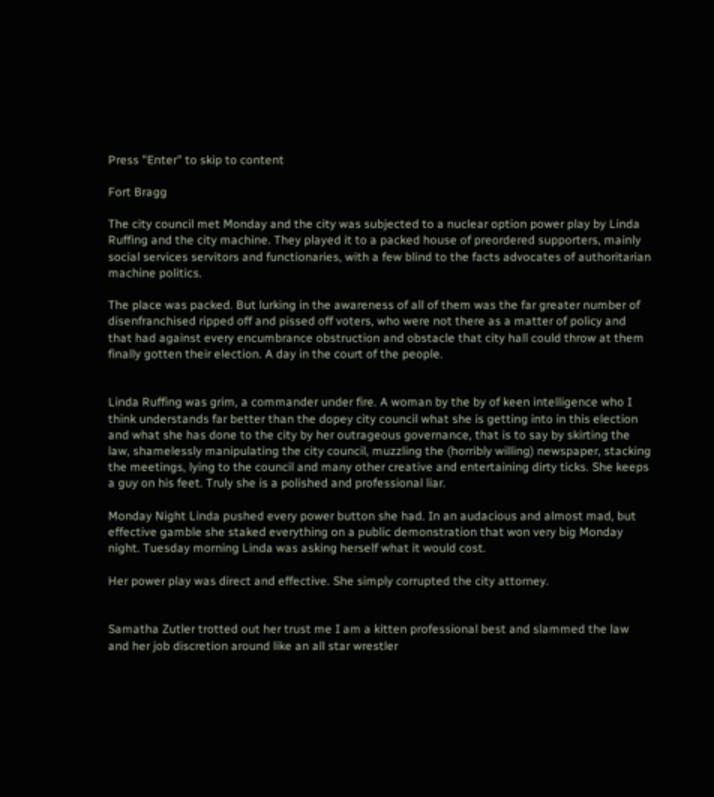Press "Enter" to skip to content

Fort Bragg

The city council met Monday and the city was subjected to a nuclear option power play by Linda Ruffing and the city machine. They played it to a packed house of preordered supporters, mainly social services servitors and functionaries, with a few blind to the facts advocates of authoritarian machine politics.

The place was packed. But lurking in the awareness of all of them was the far greater number of disenfranchised ripped off and pissed off voters, who were not there as a matter of policy and that had against every encumbrance obstruction and obstacle that city hall could throw at them finally gotten their election. A day in the court of the people.


Linda Ruffing was grim, a commander under fire. A woman by the by of keen intelligence who I think understands far better than the dopey city council what she is getting into in this election and what she has done to the city by her outrageous governance, that is to say by skirting the law, shamelessly manipulating the city council, muzzling the (horribly willing) newspaper, stacking the meetings, lying to the council and many other creative and entertaining dirty ticks. She keeps a guy on his feet. Truly she is a polished and professional liar.

Monday Night Linda pushed every power button she had. In an audacious and almost mad, but effective gamble she staked everything on a public demonstration that won very big Monday night. Tuesday morning Linda was asking herself what it would cost.

Her power play was direct and effective. She simply corrupted the city attorney.


Samatha Zutler trotted out her trust me I am a kitten professional best and slammed the law and her job discretion around like an all star wrestler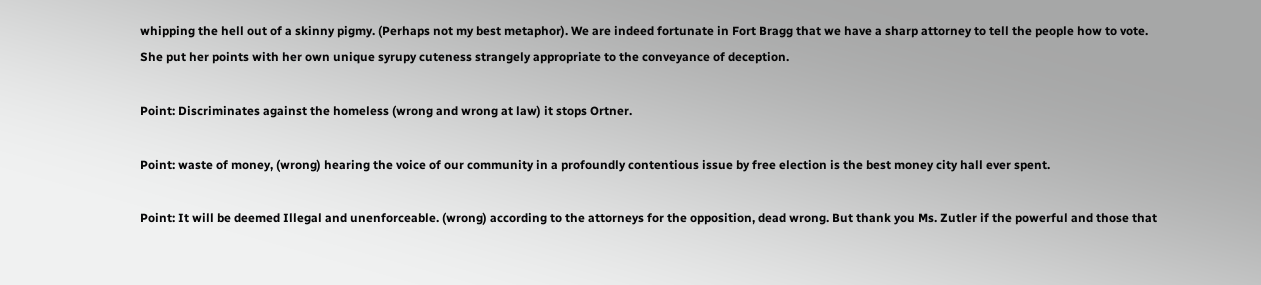whipping the hell out of a skinny pigmy. (Perhaps not my best metaphor). We are indeed fortunate in Fort Bragg that we have a sharp attorney to tell the people how to vote. She put her points with her own unique syrupy cuteness strangely appropriate to the conveyance of deception.

Point: Discriminates against the homeless (wrong and wrong at law) it stops Ortner.

Point: waste of money, (wrong) hearing the voice of our community in a profoundly contentious issue by free election is the best money city hall ever spent.

Point: It will be deemed Illegal and unenforceable. (wrong) according to the attorneys for the opposition, dead wrong. But thank you Ms. Zutler if the powerful and those that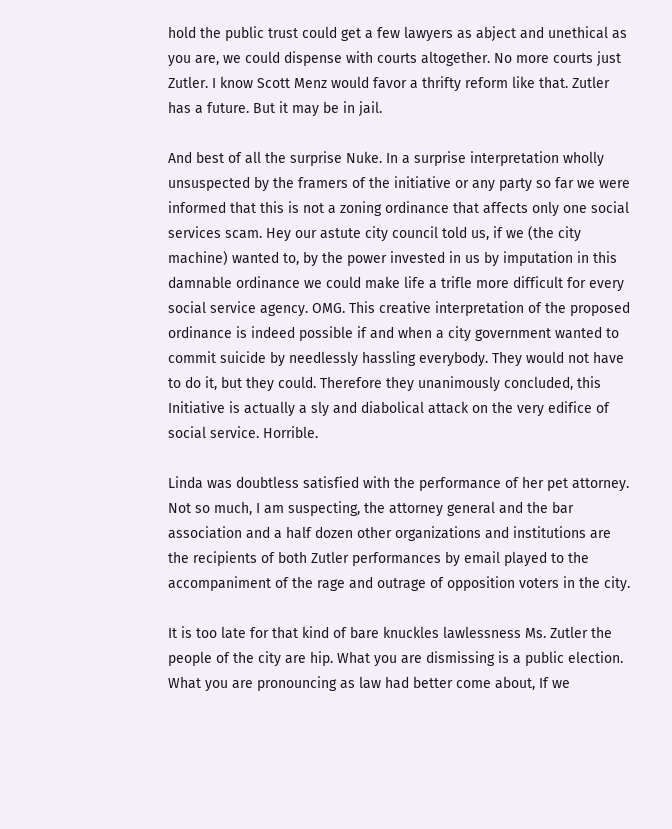hold the public trust could get a few lawyers as abject and unethical as you are, we could dispense with courts altogether. No more courts just Zutler. I know Scott Menz would favor a thrifty reform like that. Zutler has a future. But it may be in jail.

And best of all the surprise Nuke. In a surprise interpretation wholly unsuspected by the framers of the initiative or any party so far we were informed that this is not a zoning ordinance that affects only one social services scam. Hey our astute city council told us, if we (the city machine) wanted to, by the power invested in us by imputation in this damnable ordinance we could make life a trifle more difficult for every social service agency. OMG. This creative interpretation of the proposed ordinance is indeed possible if and when a city government wanted to commit suicide by needlessly hassling everybody. They would not have to do it, but they could. Therefore they unanimously concluded, this Initiative is actually a sly and diabolical attack on the very edifice of social service. Horrible.

Linda was doubtless satisfied with the performance of her pet attorney. Not so much, I am suspecting, the attorney general and the bar association and a half dozen other organizations and institutions are the recipients of both Zutler performances by email played to the accompaniment of the rage and outrage of opposition voters in the city.

It is too late for that kind of bare knuckles lawlessness Ms. Zutler the people of the city are hip. What you are dismissing is a public election. What you are pronouncing as law had better come about, If we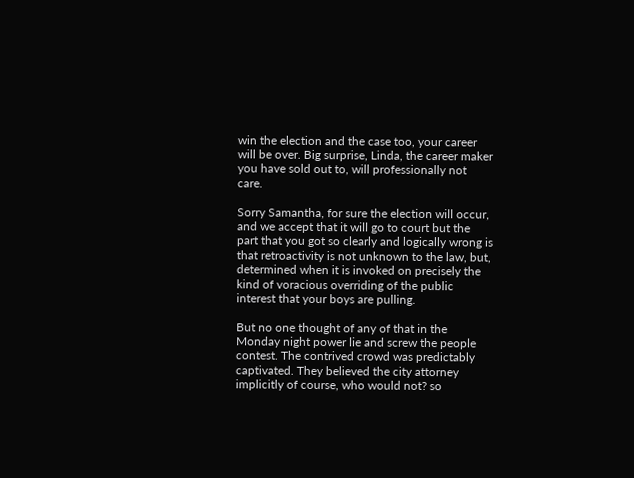win the election and the case too, your career will be over. Big surprise, Linda, the career maker you have sold out to, will professionally not care.

Sorry Samantha, for sure the election will occur, and we accept that it will go to court but the part that you got so clearly and logically wrong is that retroactivity is not unknown to the law, but, determined when it is invoked on precisely the kind of voracious overriding of the public interest that your boys are pulling.

But no one thought of any of that in the Monday night power lie and screw the people contest. The contrived crowd was predictably captivated. They believed the city attorney implicitly of course, who would not? so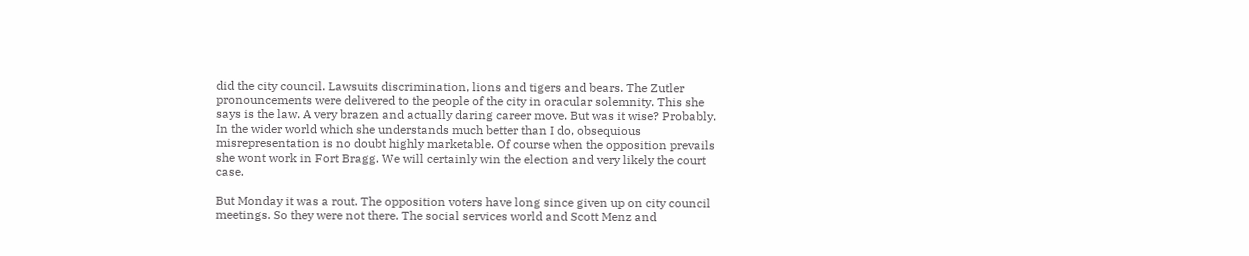did the city council. Lawsuits discrimination, lions and tigers and bears. The Zutler pronouncements were delivered to the people of the city in oracular solemnity. This she says is the law. A very brazen and actually daring career move. But was it wise? Probably. In the wider world which she understands much better than I do, obsequious misrepresentation is no doubt highly marketable. Of course when the opposition prevails she wont work in Fort Bragg. We will certainly win the election and very likely the court case.

But Monday it was a rout. The opposition voters have long since given up on city council meetings. So they were not there. The social services world and Scott Menz and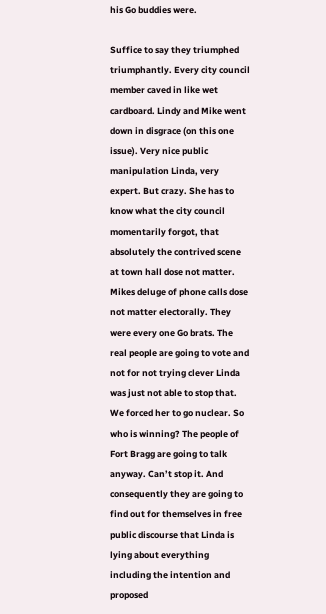his Go buddies were.

Suffice to say they triumphed triumphantly. Every city council member caved in like wet cardboard. Lindy and Mike went down in disgrace (on this one issue). Very nice public manipulation Linda, very expert. But crazy. She has to know what the city council momentarily forgot, that absolutely the contrived scene at town hall dose not matter. Mikes deluge of phone calls dose not matter electorally. They were every one Go brats. The real people are going to vote and not for not trying clever Linda was just not able to stop that. We forced her to go nuclear. So who is winning? The people of Fort Bragg are going to talk anyway. Can’t stop it. And consequently they are going to find out for themselves in free public discourse that Linda is lying about everything including the intention and proposed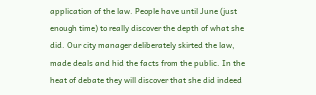application of the law. People have until June (just enough time) to really discover the depth of what she did. Our city manager deliberately skirted the law, made deals and hid the facts from the public. In the heat of debate they will discover that she did indeed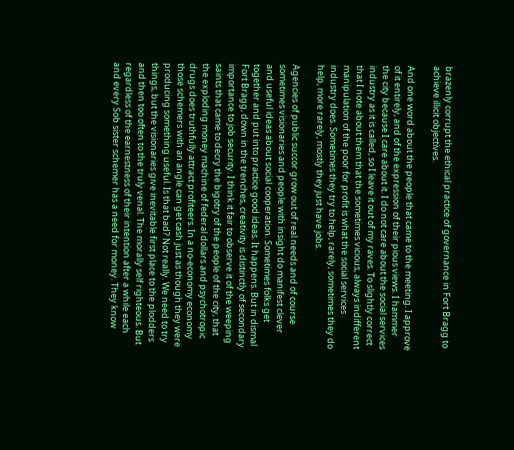brazenly corrupt the ethical practice of governance in Fort Bragg to achieve illicit objectives.

And one word about the people that came to the meeting. I approve of it entirely, and of the expression of their pious views. I hammer the city because I care about it. I do not care about the social services industry as it is called, so I leave it out of my raves. To slightly correct that I note about them that the sometimes vicious, always indifferent manipulation of the poor for profit is what the social services industry does. Sometimes they try to help, rarely, sometimes they do help, more rarely, mostly they just have jobs.

Agencies of public succor grow out of real needs and of course sometimes visionaries and people with insight do manifest clever and useful ideas about social cooperation. Sometimes folks get together and put into practice good ideas. It happens. But in dismal Fort Bragg, down in the trenches, creativity is distinctly of secondary importance to job security. I think it fair to observe it of the weeping saints that came to decry the bigotry of the people of the city, that the exploding money machine of federal dollars and psychotropic drugs does truthfully attract profiteers. In a no-economy economy those schemers with an angle can get cash just as though they were producing something useful. Is that bad? Not really. We need to try things, but the visionaries give inevitable first place to the plodders and then too often to the truly venal. The morally self righteous. But regardless of the earnestness of their intention after a while each and every Sob sister schemer has a need for money. They know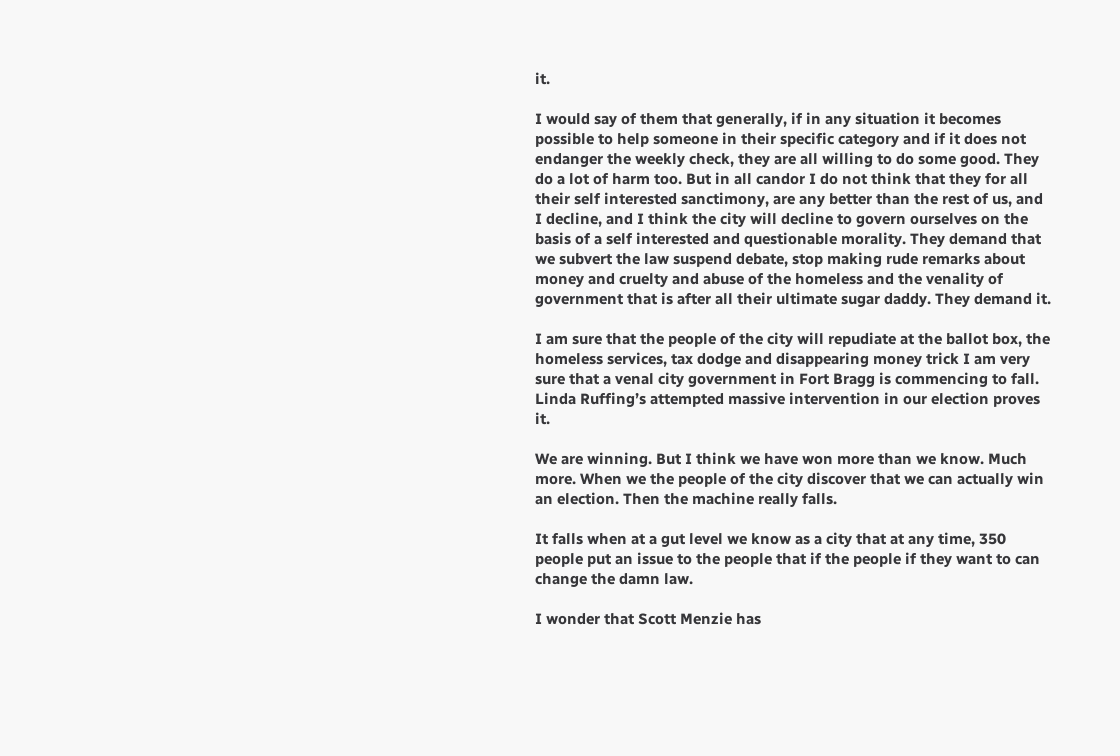it.

I would say of them that generally, if in any situation it becomes possible to help someone in their specific category and if it does not endanger the weekly check, they are all willing to do some good. They do a lot of harm too. But in all candor I do not think that they for all their self interested sanctimony, are any better than the rest of us, and I decline, and I think the city will decline to govern ourselves on the basis of a self interested and questionable morality. They demand that we subvert the law suspend debate, stop making rude remarks about money and cruelty and abuse of the homeless and the venality of government that is after all their ultimate sugar daddy. They demand it.

I am sure that the people of the city will repudiate at the ballot box, the homeless services, tax dodge and disappearing money trick I am very sure that a venal city government in Fort Bragg is commencing to fall. Linda Ruffing’s attempted massive intervention in our election proves it.

We are winning. But I think we have won more than we know. Much more. When we the people of the city discover that we can actually win an election. Then the machine really falls.

It falls when at a gut level we know as a city that at any time, 350 people put an issue to the people that if the people if they want to can change the damn law.

I wonder that Scott Menzie has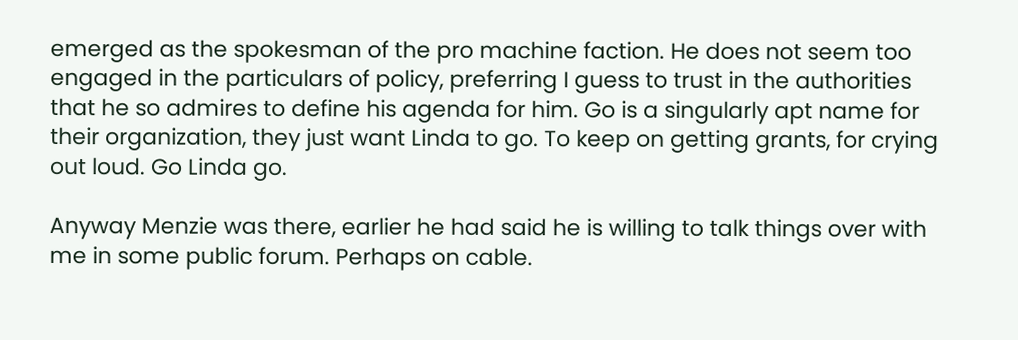emerged as the spokesman of the pro machine faction. He does not seem too engaged in the particulars of policy, preferring I guess to trust in the authorities that he so admires to define his agenda for him. Go is a singularly apt name for their organization, they just want Linda to go. To keep on getting grants, for crying out loud. Go Linda go.

Anyway Menzie was there, earlier he had said he is willing to talk things over with me in some public forum. Perhaps on cable.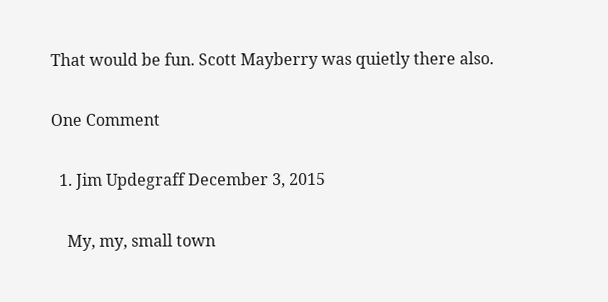That would be fun. Scott Mayberry was quietly there also.

One Comment

  1. Jim Updegraff December 3, 2015

    My, my, small town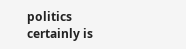politics certainly is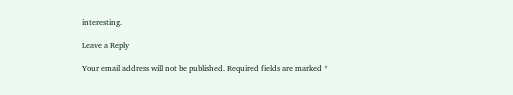interesting.

Leave a Reply

Your email address will not be published. Required fields are marked *